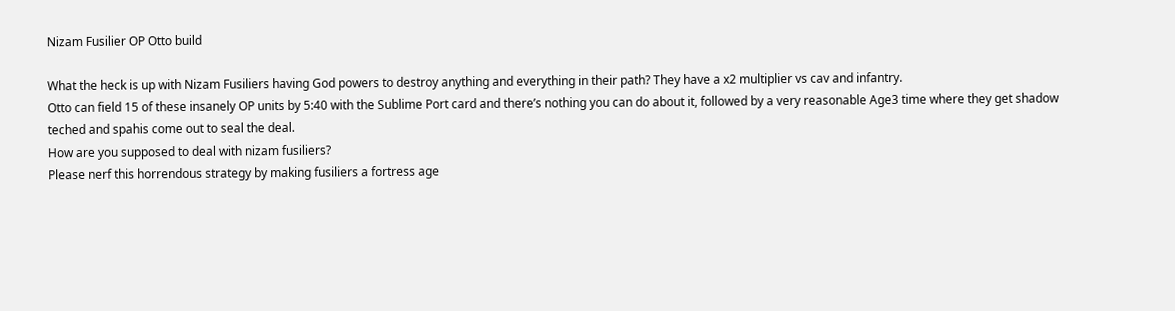Nizam Fusilier OP Otto build

What the heck is up with Nizam Fusiliers having God powers to destroy anything and everything in their path? They have a x2 multiplier vs cav and infantry.
Otto can field 15 of these insanely OP units by 5:40 with the Sublime Port card and there’s nothing you can do about it, followed by a very reasonable Age3 time where they get shadow teched and spahis come out to seal the deal.
How are you supposed to deal with nizam fusiliers?
Please nerf this horrendous strategy by making fusiliers a fortress age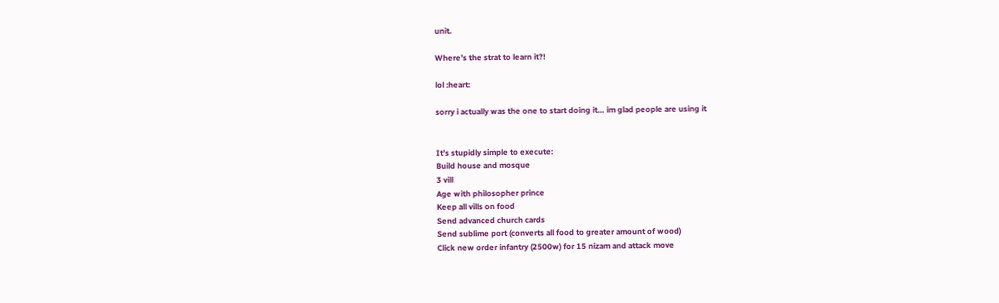unit.

Where’s the strat to learn it?!

lol :heart:

sorry i actually was the one to start doing it… im glad people are using it


It’s stupidly simple to execute:
Build house and mosque
3 vill
Age with philosopher prince
Keep all vills on food
Send advanced church cards
Send sublime port (converts all food to greater amount of wood)
Click new order infantry (2500w) for 15 nizam and attack move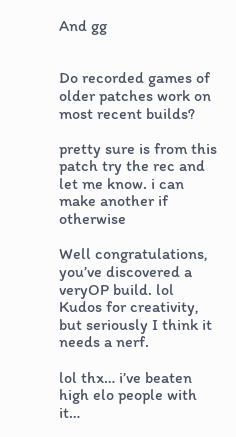And gg


Do recorded games of older patches work on most recent builds?

pretty sure is from this patch try the rec and let me know. i can make another if otherwise

Well congratulations, you’ve discovered a veryOP build. lol
Kudos for creativity, but seriously I think it needs a nerf.

lol thx… i’ve beaten high elo people with it…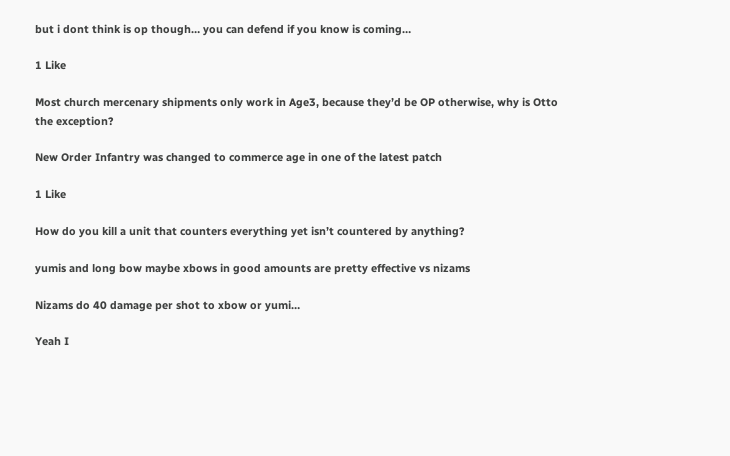but i dont think is op though… you can defend if you know is coming…

1 Like

Most church mercenary shipments only work in Age3, because they’d be OP otherwise, why is Otto the exception?

New Order Infantry was changed to commerce age in one of the latest patch

1 Like

How do you kill a unit that counters everything yet isn’t countered by anything?

yumis and long bow maybe xbows in good amounts are pretty effective vs nizams

Nizams do 40 damage per shot to xbow or yumi…

Yeah I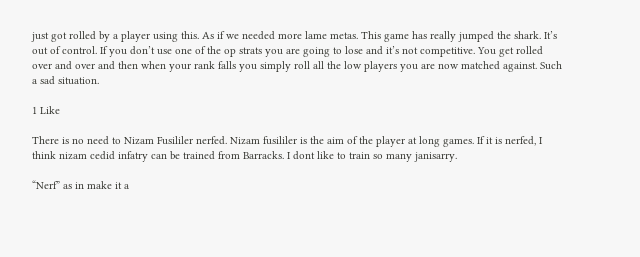just got rolled by a player using this. As if we needed more lame metas. This game has really jumped the shark. It’s out of control. If you don’t use one of the op strats you are going to lose and it’s not competitive. You get rolled over and over and then when your rank falls you simply roll all the low players you are now matched against. Such a sad situation.

1 Like

There is no need to Nizam Fusililer nerfed. Nizam fusililer is the aim of the player at long games. If it is nerfed, I think nizam cedid infatry can be trained from Barracks. I dont like to train so many janisarry.

“Nerf” as in make it a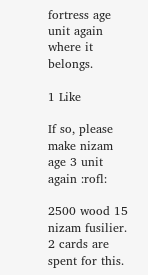fortress age unit again where it belongs.

1 Like

If so, please make nizam age 3 unit again :rofl:

2500 wood 15 nizam fusilier. 2 cards are spent for this.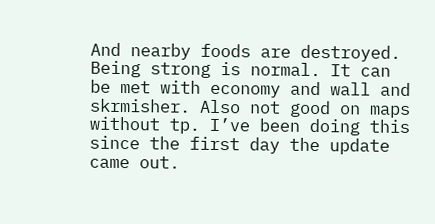And nearby foods are destroyed. Being strong is normal. It can be met with economy and wall and skrmisher. Also not good on maps without tp. I’ve been doing this since the first day the update came out.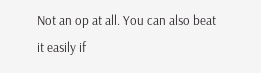Not an op at all. You can also beat it easily if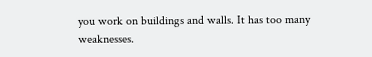you work on buildings and walls. It has too many weaknesses.